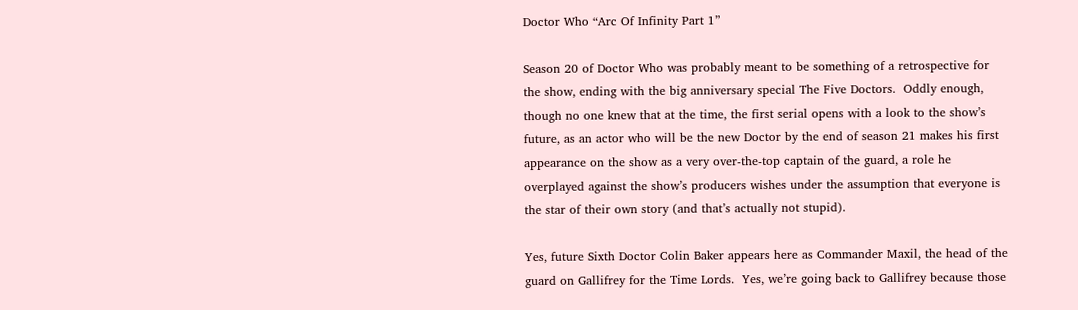Doctor Who “Arc Of Infinity Part 1”

Season 20 of Doctor Who was probably meant to be something of a retrospective for the show, ending with the big anniversary special The Five Doctors.  Oddly enough, though no one knew that at the time, the first serial opens with a look to the show’s future, as an actor who will be the new Doctor by the end of season 21 makes his first appearance on the show as a very over-the-top captain of the guard, a role he overplayed against the show’s producers wishes under the assumption that everyone is the star of their own story (and that’s actually not stupid).

Yes, future Sixth Doctor Colin Baker appears here as Commander Maxil, the head of the guard on Gallifrey for the Time Lords.  Yes, we’re going back to Gallifrey because those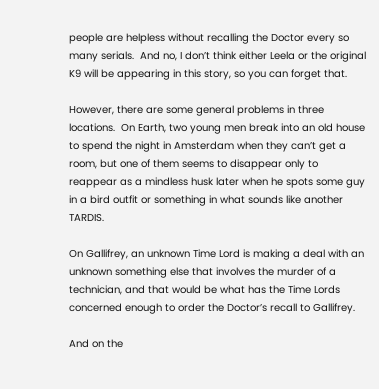people are helpless without recalling the Doctor every so many serials.  And no, I don’t think either Leela or the original K9 will be appearing in this story, so you can forget that.

However, there are some general problems in three locations.  On Earth, two young men break into an old house to spend the night in Amsterdam when they can’t get a room, but one of them seems to disappear only to reappear as a mindless husk later when he spots some guy in a bird outfit or something in what sounds like another TARDIS.

On Gallifrey, an unknown Time Lord is making a deal with an unknown something else that involves the murder of a technician, and that would be what has the Time Lords concerned enough to order the Doctor’s recall to Gallifrey.

And on the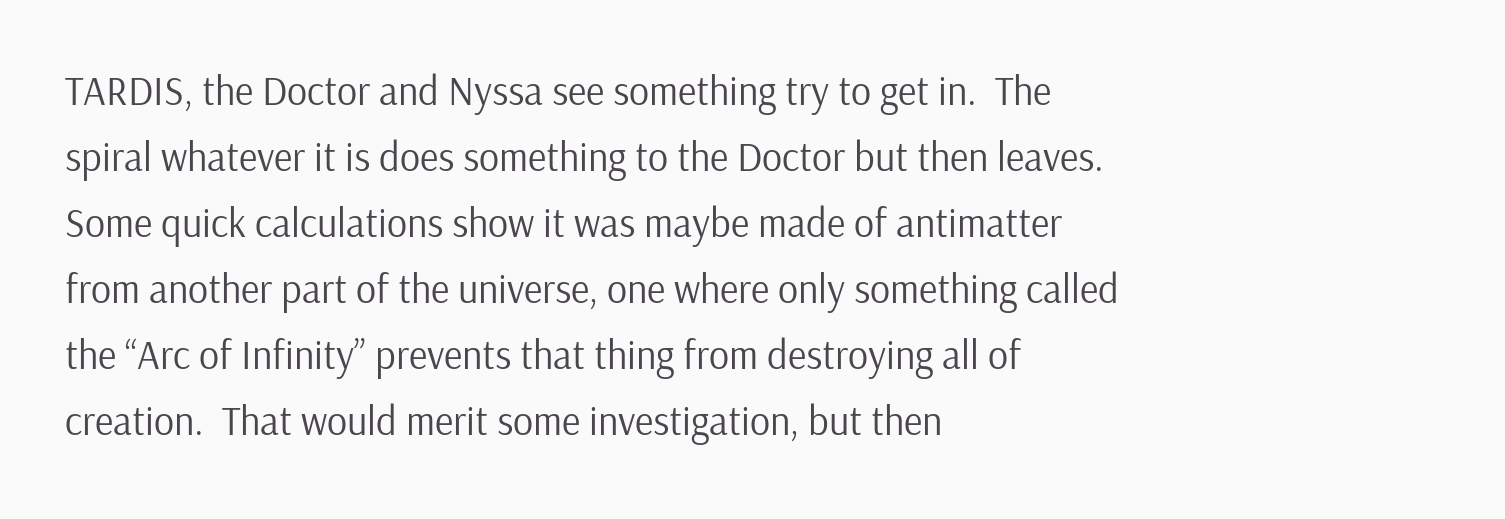TARDIS, the Doctor and Nyssa see something try to get in.  The spiral whatever it is does something to the Doctor but then leaves.  Some quick calculations show it was maybe made of antimatter from another part of the universe, one where only something called the “Arc of Infinity” prevents that thing from destroying all of creation.  That would merit some investigation, but then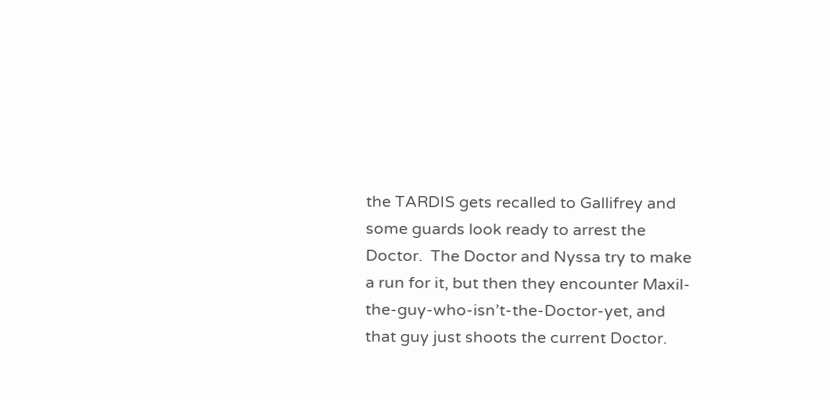the TARDIS gets recalled to Gallifrey and some guards look ready to arrest the Doctor.  The Doctor and Nyssa try to make a run for it, but then they encounter Maxil-the-guy-who-isn’t-the-Doctor-yet, and that guy just shoots the current Doctor.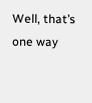Well, that’s one way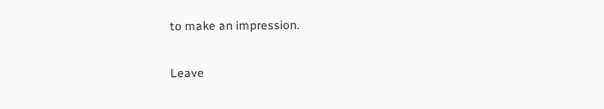to make an impression.

Leave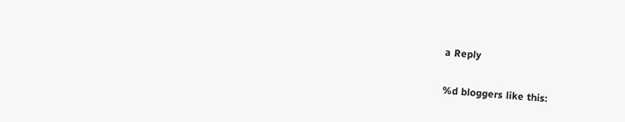a Reply

%d bloggers like this: